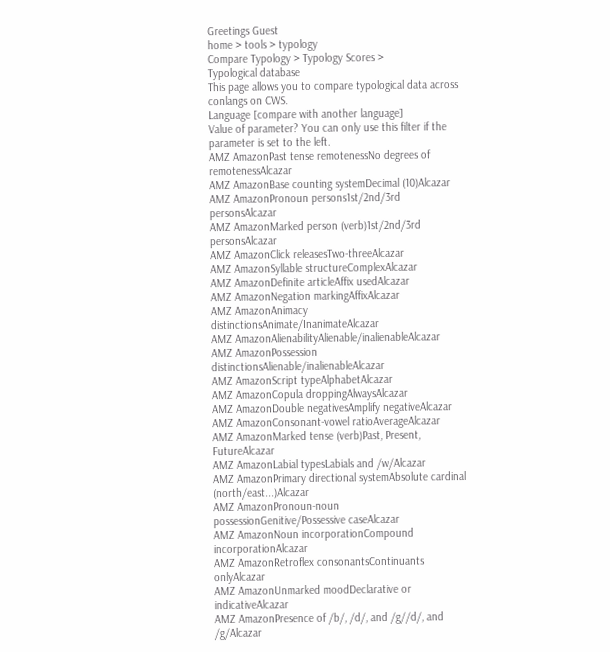Greetings Guest
home > tools > typology
Compare Typology > Typology Scores >
Typological database
This page allows you to compare typological data across conlangs on CWS.
Language [compare with another language]
Value of parameter? You can only use this filter if the parameter is set to the left.
AMZ AmazonPast tense remotenessNo degrees of remotenessAlcazar
AMZ AmazonBase counting systemDecimal (10)Alcazar
AMZ AmazonPronoun persons1st/2nd/3rd personsAlcazar
AMZ AmazonMarked person (verb)1st/2nd/3rd personsAlcazar
AMZ AmazonClick releasesTwo-threeAlcazar
AMZ AmazonSyllable structureComplexAlcazar
AMZ AmazonDefinite articleAffix usedAlcazar
AMZ AmazonNegation markingAffixAlcazar
AMZ AmazonAnimacy distinctionsAnimate/InanimateAlcazar
AMZ AmazonAlienabilityAlienable/inalienableAlcazar
AMZ AmazonPossession distinctionsAlienable/inalienableAlcazar
AMZ AmazonScript typeAlphabetAlcazar
AMZ AmazonCopula droppingAlwaysAlcazar
AMZ AmazonDouble negativesAmplify negativeAlcazar
AMZ AmazonConsonant-vowel ratioAverageAlcazar
AMZ AmazonMarked tense (verb)Past, Present, FutureAlcazar
AMZ AmazonLabial typesLabials and /w/Alcazar
AMZ AmazonPrimary directional systemAbsolute cardinal (north/east...)Alcazar
AMZ AmazonPronoun-noun possessionGenitive/Possessive caseAlcazar
AMZ AmazonNoun incorporationCompound incorporationAlcazar
AMZ AmazonRetroflex consonantsContinuants onlyAlcazar
AMZ AmazonUnmarked moodDeclarative or indicativeAlcazar
AMZ AmazonPresence of /b/, /d/, and /g//d/, and /g/Alcazar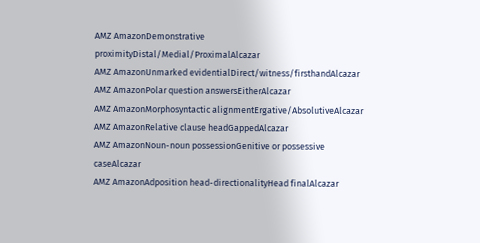AMZ AmazonDemonstrative proximityDistal/Medial/ProximalAlcazar
AMZ AmazonUnmarked evidentialDirect/witness/firsthandAlcazar
AMZ AmazonPolar question answersEitherAlcazar
AMZ AmazonMorphosyntactic alignmentErgative/AbsolutiveAlcazar
AMZ AmazonRelative clause headGappedAlcazar
AMZ AmazonNoun-noun possessionGenitive or possessive caseAlcazar
AMZ AmazonAdposition head-directionalityHead finalAlcazar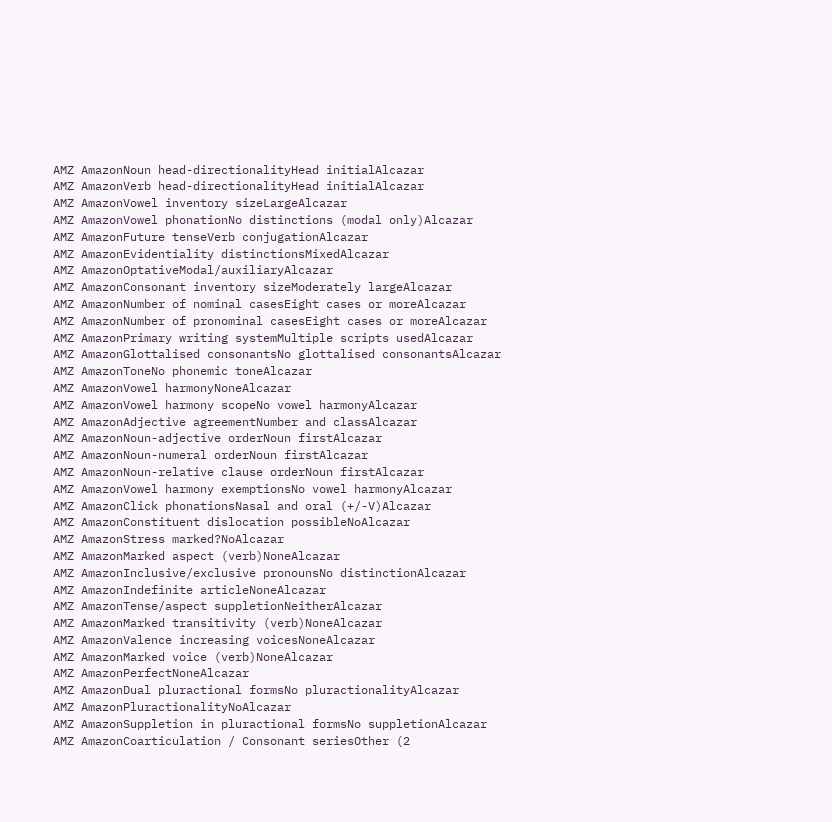AMZ AmazonNoun head-directionalityHead initialAlcazar
AMZ AmazonVerb head-directionalityHead initialAlcazar
AMZ AmazonVowel inventory sizeLargeAlcazar
AMZ AmazonVowel phonationNo distinctions (modal only)Alcazar
AMZ AmazonFuture tenseVerb conjugationAlcazar
AMZ AmazonEvidentiality distinctionsMixedAlcazar
AMZ AmazonOptativeModal/auxiliaryAlcazar
AMZ AmazonConsonant inventory sizeModerately largeAlcazar
AMZ AmazonNumber of nominal casesEight cases or moreAlcazar
AMZ AmazonNumber of pronominal casesEight cases or moreAlcazar
AMZ AmazonPrimary writing systemMultiple scripts usedAlcazar
AMZ AmazonGlottalised consonantsNo glottalised consonantsAlcazar
AMZ AmazonToneNo phonemic toneAlcazar
AMZ AmazonVowel harmonyNoneAlcazar
AMZ AmazonVowel harmony scopeNo vowel harmonyAlcazar
AMZ AmazonAdjective agreementNumber and classAlcazar
AMZ AmazonNoun-adjective orderNoun firstAlcazar
AMZ AmazonNoun-numeral orderNoun firstAlcazar
AMZ AmazonNoun-relative clause orderNoun firstAlcazar
AMZ AmazonVowel harmony exemptionsNo vowel harmonyAlcazar
AMZ AmazonClick phonationsNasal and oral (+/-V)Alcazar
AMZ AmazonConstituent dislocation possibleNoAlcazar
AMZ AmazonStress marked?NoAlcazar
AMZ AmazonMarked aspect (verb)NoneAlcazar
AMZ AmazonInclusive/exclusive pronounsNo distinctionAlcazar
AMZ AmazonIndefinite articleNoneAlcazar
AMZ AmazonTense/aspect suppletionNeitherAlcazar
AMZ AmazonMarked transitivity (verb)NoneAlcazar
AMZ AmazonValence increasing voicesNoneAlcazar
AMZ AmazonMarked voice (verb)NoneAlcazar
AMZ AmazonPerfectNoneAlcazar
AMZ AmazonDual pluractional formsNo pluractionalityAlcazar
AMZ AmazonPluractionalityNoAlcazar
AMZ AmazonSuppletion in pluractional formsNo suppletionAlcazar
AMZ AmazonCoarticulation / Consonant seriesOther (2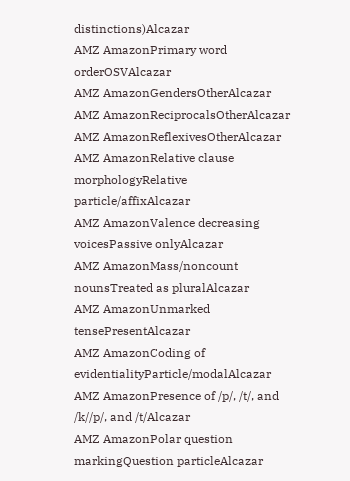distinctions)Alcazar
AMZ AmazonPrimary word orderOSVAlcazar
AMZ AmazonGendersOtherAlcazar
AMZ AmazonReciprocalsOtherAlcazar
AMZ AmazonReflexivesOtherAlcazar
AMZ AmazonRelative clause morphologyRelative particle/affixAlcazar
AMZ AmazonValence decreasing voicesPassive onlyAlcazar
AMZ AmazonMass/noncount nounsTreated as pluralAlcazar
AMZ AmazonUnmarked tensePresentAlcazar
AMZ AmazonCoding of evidentialityParticle/modalAlcazar
AMZ AmazonPresence of /p/, /t/, and /k//p/, and /t/Alcazar
AMZ AmazonPolar question markingQuestion particleAlcazar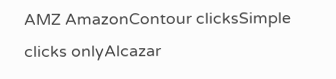AMZ AmazonContour clicksSimple clicks onlyAlcazar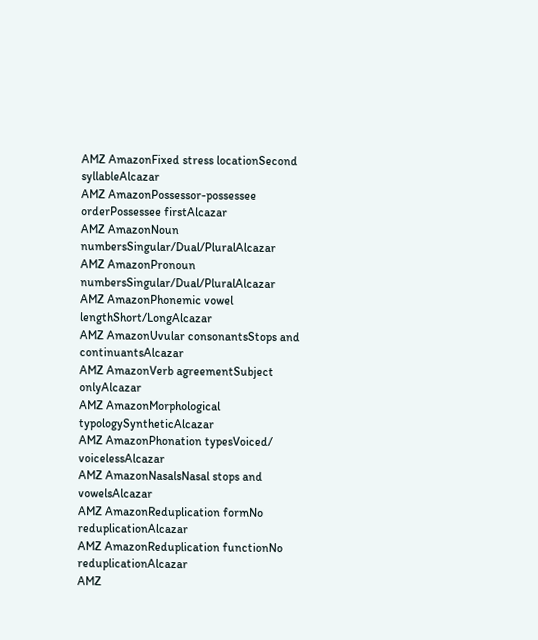AMZ AmazonFixed stress locationSecond syllableAlcazar
AMZ AmazonPossessor-possessee orderPossessee firstAlcazar
AMZ AmazonNoun numbersSingular/Dual/PluralAlcazar
AMZ AmazonPronoun numbersSingular/Dual/PluralAlcazar
AMZ AmazonPhonemic vowel lengthShort/LongAlcazar
AMZ AmazonUvular consonantsStops and continuantsAlcazar
AMZ AmazonVerb agreementSubject onlyAlcazar
AMZ AmazonMorphological typologySyntheticAlcazar
AMZ AmazonPhonation typesVoiced/ voicelessAlcazar
AMZ AmazonNasalsNasal stops and vowelsAlcazar
AMZ AmazonReduplication formNo reduplicationAlcazar
AMZ AmazonReduplication functionNo reduplicationAlcazar
AMZ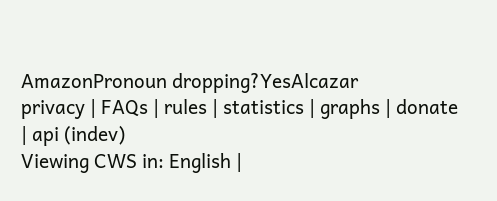AmazonPronoun dropping?YesAlcazar
privacy | FAQs | rules | statistics | graphs | donate | api (indev)
Viewing CWS in: English |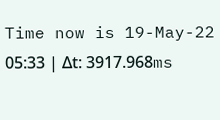Time now is 19-May-22 05:33 | Δt: 3917.968ms